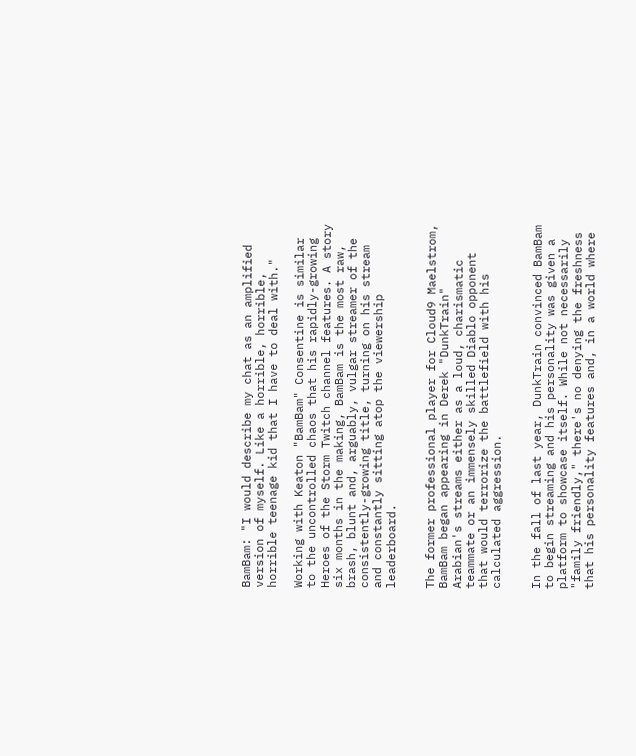BamBam: "I would describe my chat as an amplified version of myself. Like a horrible, horrible, horrible teenage kid that I have to deal with."

Working with Keaton "BamBam" Consentine is similar to the uncontrolled chaos that his rapidly-growing Heroes of the Storm Twitch channel features. A story six months in the making, BamBam is the most raw, brash, blunt and, arguably, vulgar streamer of the consistently-growing title, turning on his stream and constantly sitting atop the viewership leaderboard.


The former professional player for Cloud9 Maelstrom, BamBam began appearing in Derek "DunkTrain" Arabian's streams either as a loud, charismatic teammate or an immensely skilled Diablo opponent that would terrorize the battlefield with his calculated aggression.


In the fall of last year, DunkTrain convinced BamBam to begin streaming and his personality was given a platform to showcase itself. While not necessarily "family friendly," there's no denying the freshness that his personality features and, in a world where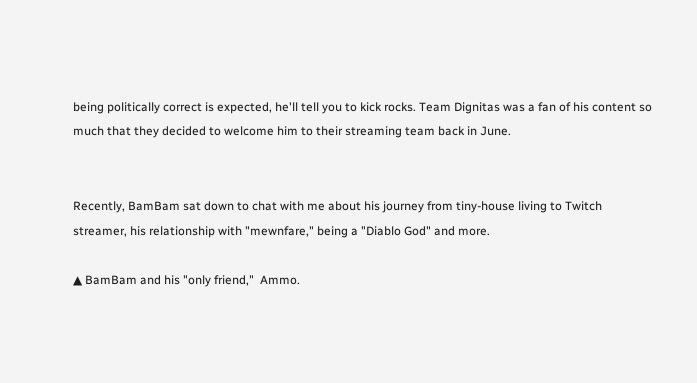being politically correct is expected, he'll tell you to kick rocks. Team Dignitas was a fan of his content so much that they decided to welcome him to their streaming team back in June.


Recently, BamBam sat down to chat with me about his journey from tiny-house living to Twitch streamer, his relationship with "mewnfare," being a "Diablo God" and more.

▲ BamBam and his "only friend,"  Ammo.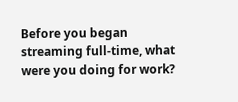Before you began streaming full-time, what were you doing for work?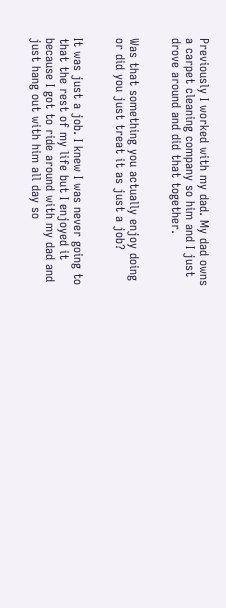Previously I worked with my dad. My dad owns a carpet cleaning company so him and I just drove around and did that together.


Was that something you actually enjoy doing or did you just treat it as just a job?


It was just a job. I knew I was never going to that the rest of my life but I enjoyed it because I got to ride around with my dad and just hang out with him all day so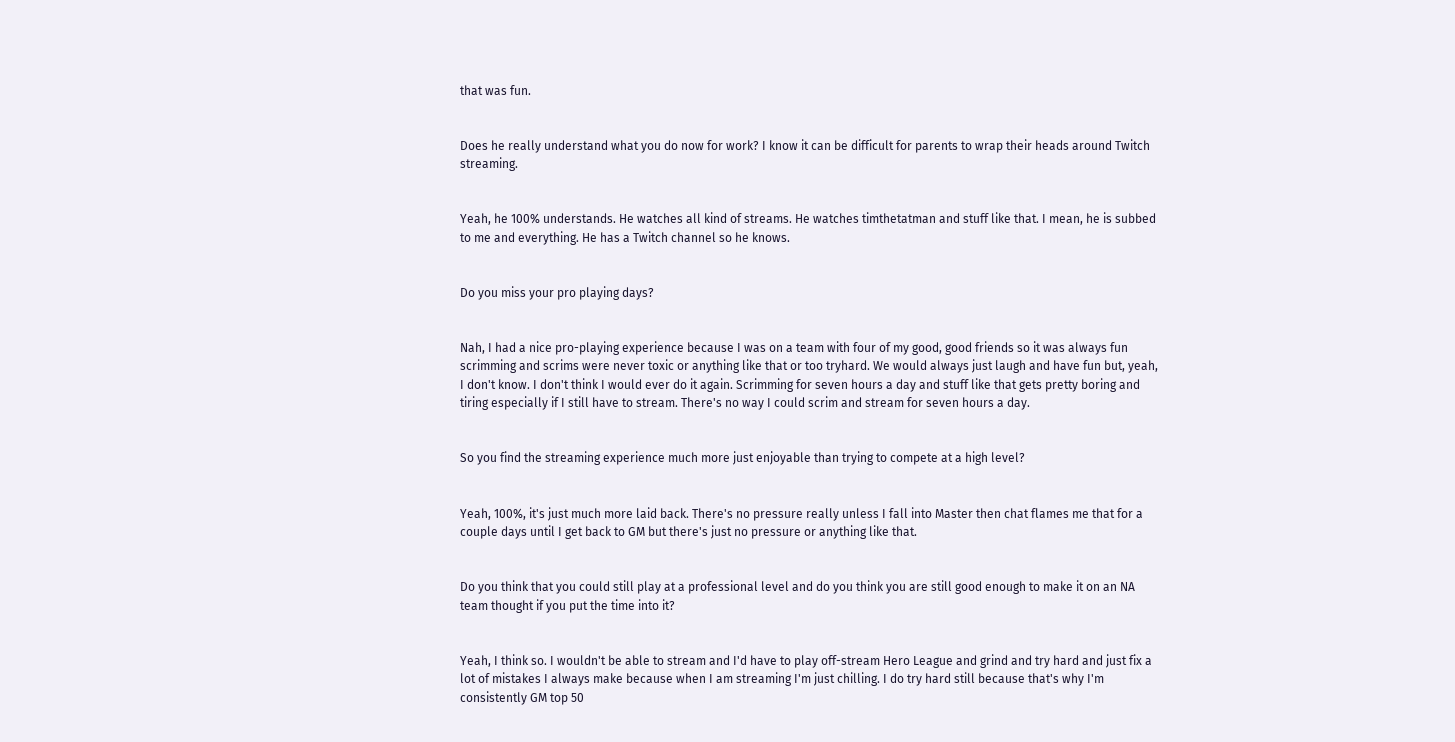that was fun.


Does he really understand what you do now for work? I know it can be difficult for parents to wrap their heads around Twitch streaming.


Yeah, he 100% understands. He watches all kind of streams. He watches timthetatman and stuff like that. I mean, he is subbed to me and everything. He has a Twitch channel so he knows.


Do you miss your pro playing days?


Nah, I had a nice pro-playing experience because I was on a team with four of my good, good friends so it was always fun scrimming and scrims were never toxic or anything like that or too tryhard. We would always just laugh and have fun but, yeah, I don't know. I don't think I would ever do it again. Scrimming for seven hours a day and stuff like that gets pretty boring and tiring especially if I still have to stream. There's no way I could scrim and stream for seven hours a day.


So you find the streaming experience much more just enjoyable than trying to compete at a high level?


Yeah, 100%, it's just much more laid back. There's no pressure really unless I fall into Master then chat flames me that for a couple days until I get back to GM but there's just no pressure or anything like that.


Do you think that you could still play at a professional level and do you think you are still good enough to make it on an NA team thought if you put the time into it?


Yeah, I think so. I wouldn't be able to stream and I'd have to play off-stream Hero League and grind and try hard and just fix a lot of mistakes I always make because when I am streaming I'm just chilling. I do try hard still because that's why I'm consistently GM top 50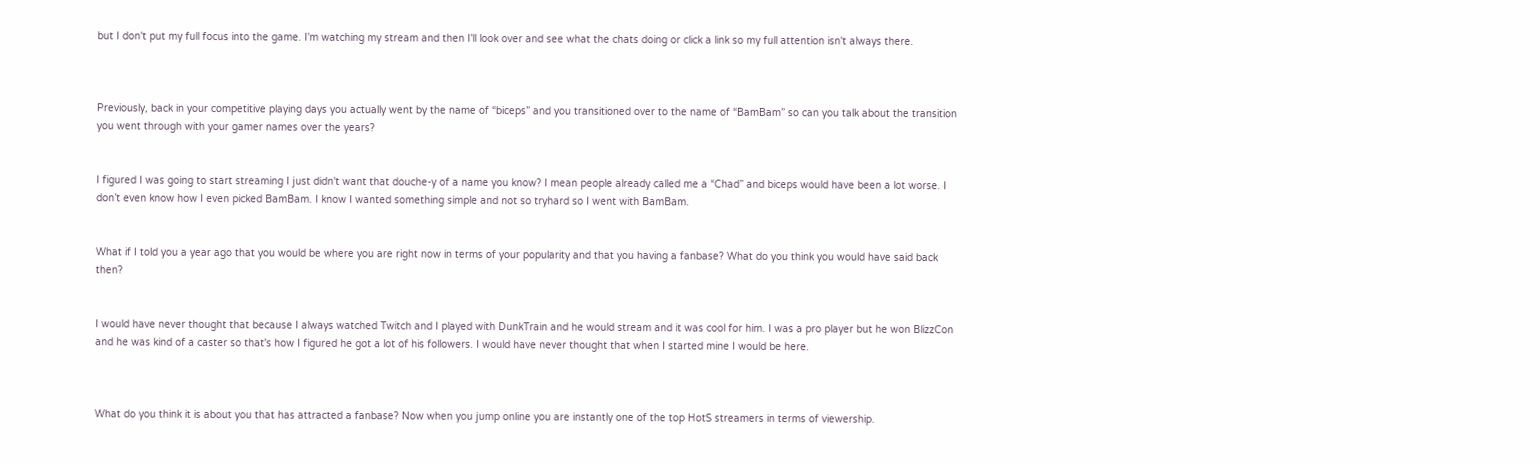but I don't put my full focus into the game. I'm watching my stream and then I'll look over and see what the chats doing or click a link so my full attention isn't always there.



Previously, back in your competitive playing days you actually went by the name of “biceps” and you transitioned over to the name of “BamBam” so can you talk about the transition you went through with your gamer names over the years?


I figured I was going to start streaming I just didn't want that douche-y of a name you know? I mean people already called me a “Chad” and biceps would have been a lot worse. I don’t even know how I even picked BamBam. I know I wanted something simple and not so tryhard so I went with BamBam.


What if I told you a year ago that you would be where you are right now in terms of your popularity and that you having a fanbase? What do you think you would have said back then?


I would have never thought that because I always watched Twitch and I played with DunkTrain and he would stream and it was cool for him. I was a pro player but he won BlizzCon and he was kind of a caster so that's how I figured he got a lot of his followers. I would have never thought that when I started mine I would be here.



What do you think it is about you that has attracted a fanbase? Now when you jump online you are instantly one of the top HotS streamers in terms of viewership.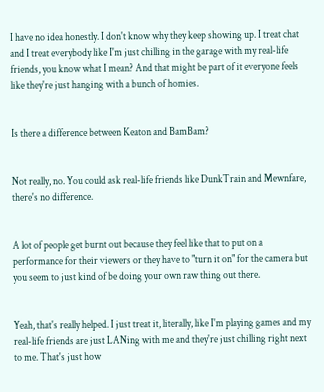I have no idea honestly. I don't know why they keep showing up. I treat chat and I treat everybody like I'm just chilling in the garage with my real-life friends, you know what I mean? And that might be part of it everyone feels like they're just hanging with a bunch of homies.


Is there a difference between Keaton and BamBam?


Not really, no. You could ask real-life friends like DunkTrain and Mewnfare, there's no difference.


A lot of people get burnt out because they feel like that to put on a performance for their viewers or they have to "turn it on" for the camera but you seem to just kind of be doing your own raw thing out there.


Yeah, that's really helped. I just treat it, literally, like I'm playing games and my real-life friends are just LANing with me and they're just chilling right next to me. That's just how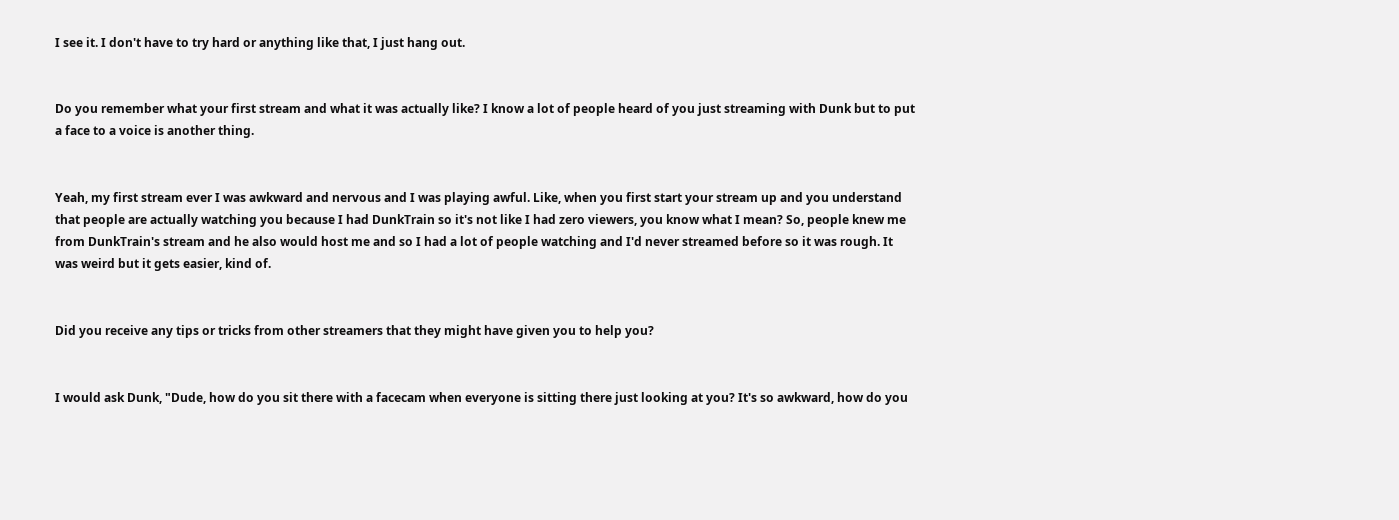I see it. I don't have to try hard or anything like that, I just hang out.


Do you remember what your first stream and what it was actually like? I know a lot of people heard of you just streaming with Dunk but to put a face to a voice is another thing.


Yeah, my first stream ever I was awkward and nervous and I was playing awful. Like, when you first start your stream up and you understand that people are actually watching you because I had DunkTrain so it's not like I had zero viewers, you know what I mean? So, people knew me from DunkTrain's stream and he also would host me and so I had a lot of people watching and I'd never streamed before so it was rough. It was weird but it gets easier, kind of.


Did you receive any tips or tricks from other streamers that they might have given you to help you?


I would ask Dunk, "Dude, how do you sit there with a facecam when everyone is sitting there just looking at you? It's so awkward, how do you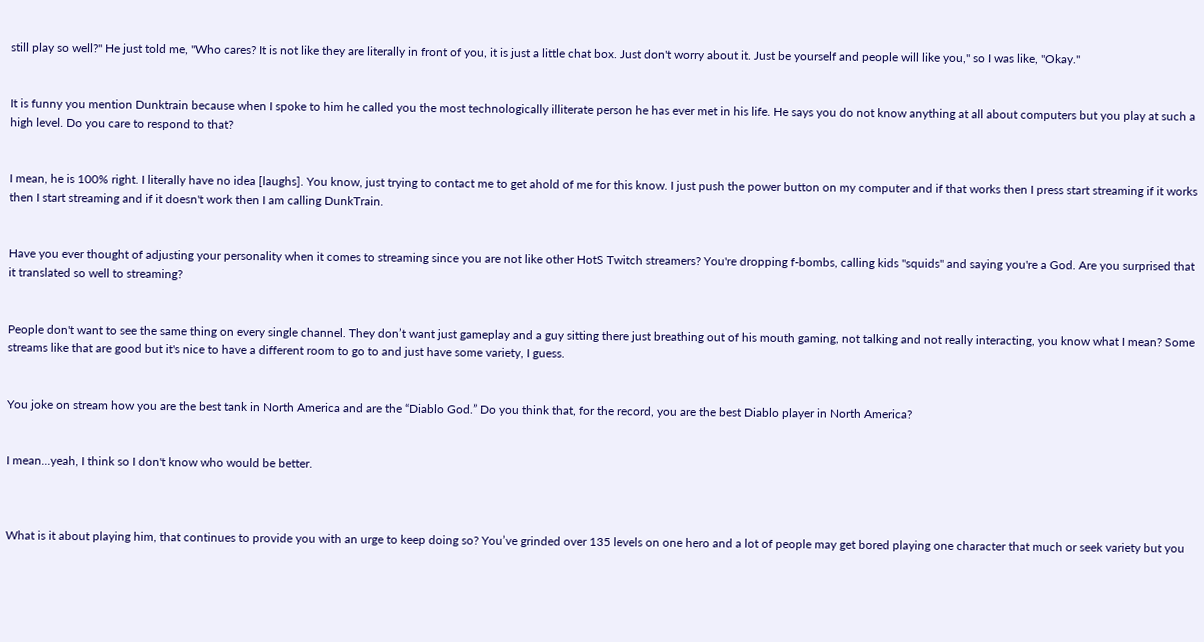still play so well?" He just told me, "Who cares? It is not like they are literally in front of you, it is just a little chat box. Just don't worry about it. Just be yourself and people will like you," so I was like, "Okay."


It is funny you mention Dunktrain because when I spoke to him he called you the most technologically illiterate person he has ever met in his life. He says you do not know anything at all about computers but you play at such a high level. Do you care to respond to that?


I mean, he is 100% right. I literally have no idea [laughs]. You know, just trying to contact me to get ahold of me for this know. I just push the power button on my computer and if that works then I press start streaming if it works then I start streaming and if it doesn't work then I am calling DunkTrain.


Have you ever thought of adjusting your personality when it comes to streaming since you are not like other HotS Twitch streamers? You're dropping f-bombs, calling kids "squids" and saying you're a God. Are you surprised that it translated so well to streaming?


People don't want to see the same thing on every single channel. They don’t want just gameplay and a guy sitting there just breathing out of his mouth gaming, not talking and not really interacting, you know what I mean? Some streams like that are good but it's nice to have a different room to go to and just have some variety, I guess.


You joke on stream how you are the best tank in North America and are the “Diablo God.” Do you think that, for the record, you are the best Diablo player in North America?


I mean...yeah, I think so I don't know who would be better.



What is it about playing him, that continues to provide you with an urge to keep doing so? You’ve grinded over 135 levels on one hero and a lot of people may get bored playing one character that much or seek variety but you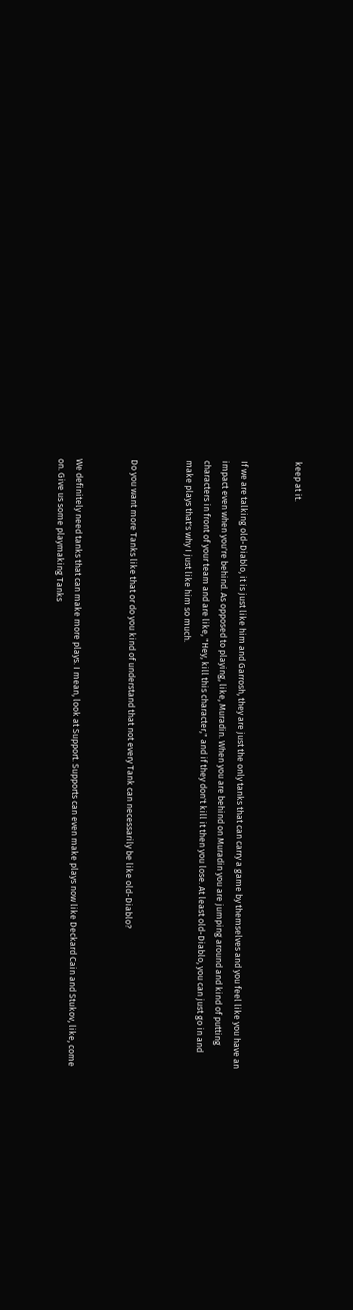keep at it.


If we are talking old-Diablo, it is just like him and Garrosh, they are just the only tanks that can carry a game by themselves and you feel like you have an impact even when you're behind. As opposed to playing, like, Muradin. When you are behind on Muradin you are jumping around and kind of putting characters in front of your team and are like, "Hey, kill this character," and if they don't kill it then you lose. At least old-Diablo, you can just go in and make plays that's why I just like him so much.


Do you want more Tanks like that or do you kind of understand that not every Tank can necessarily be like old-Diablo?


We definitely need tanks that can make more plays. I mean, look at Support. Supports can even make plays now like Deckard Cain and Stukov, like, come on. Give us some playmaking Tanks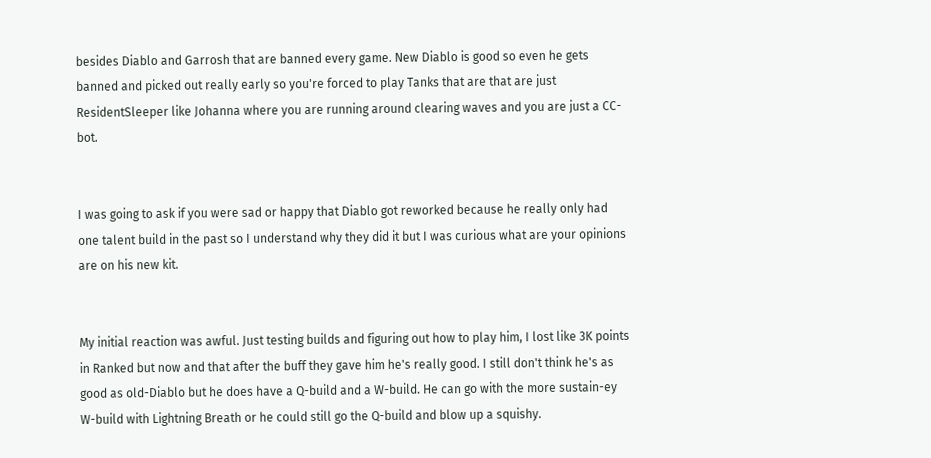besides Diablo and Garrosh that are banned every game. New Diablo is good so even he gets banned and picked out really early so you're forced to play Tanks that are that are just ResidentSleeper like Johanna where you are running around clearing waves and you are just a CC-bot.


I was going to ask if you were sad or happy that Diablo got reworked because he really only had one talent build in the past so I understand why they did it but I was curious what are your opinions are on his new kit.


My initial reaction was awful. Just testing builds and figuring out how to play him, I lost like 3K points in Ranked but now and that after the buff they gave him he's really good. I still don't think he's as good as old-Diablo but he does have a Q-build and a W-build. He can go with the more sustain-ey W-build with Lightning Breath or he could still go the Q-build and blow up a squishy.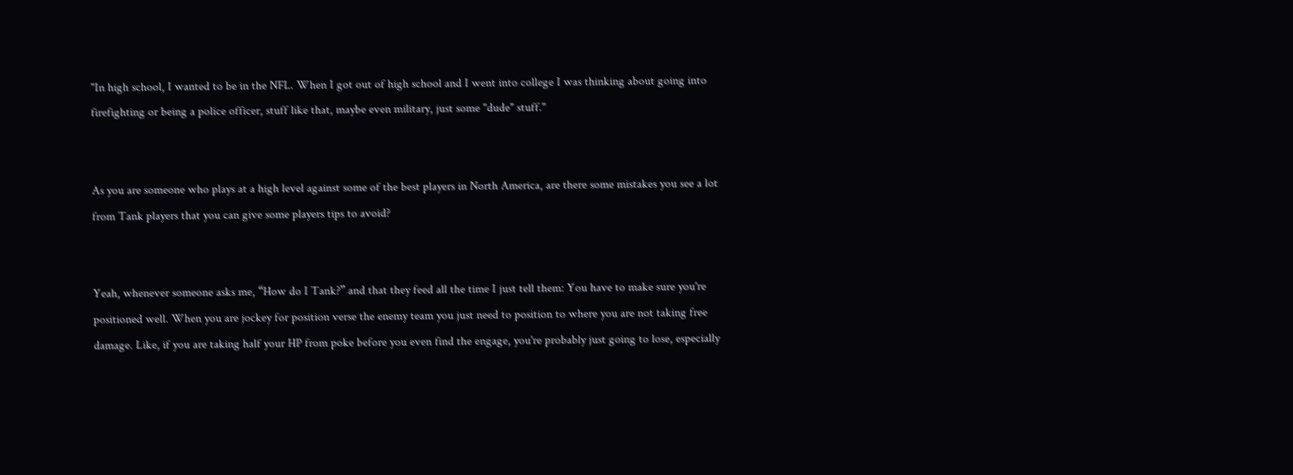"In high school, I wanted to be in the NFL. When I got out of high school and I went into college I was thinking about going into firefighting or being a police officer, stuff like that, maybe even military, just some "dude" stuff."


As you are someone who plays at a high level against some of the best players in North America, are there some mistakes you see a lot from Tank players that you can give some players tips to avoid?


Yeah, whenever someone asks me, “How do I Tank?” and that they feed all the time I just tell them: You have to make sure you're positioned well. When you are jockey for position verse the enemy team you just need to position to where you are not taking free damage. Like, if you are taking half your HP from poke before you even find the engage, you're probably just going to lose, especially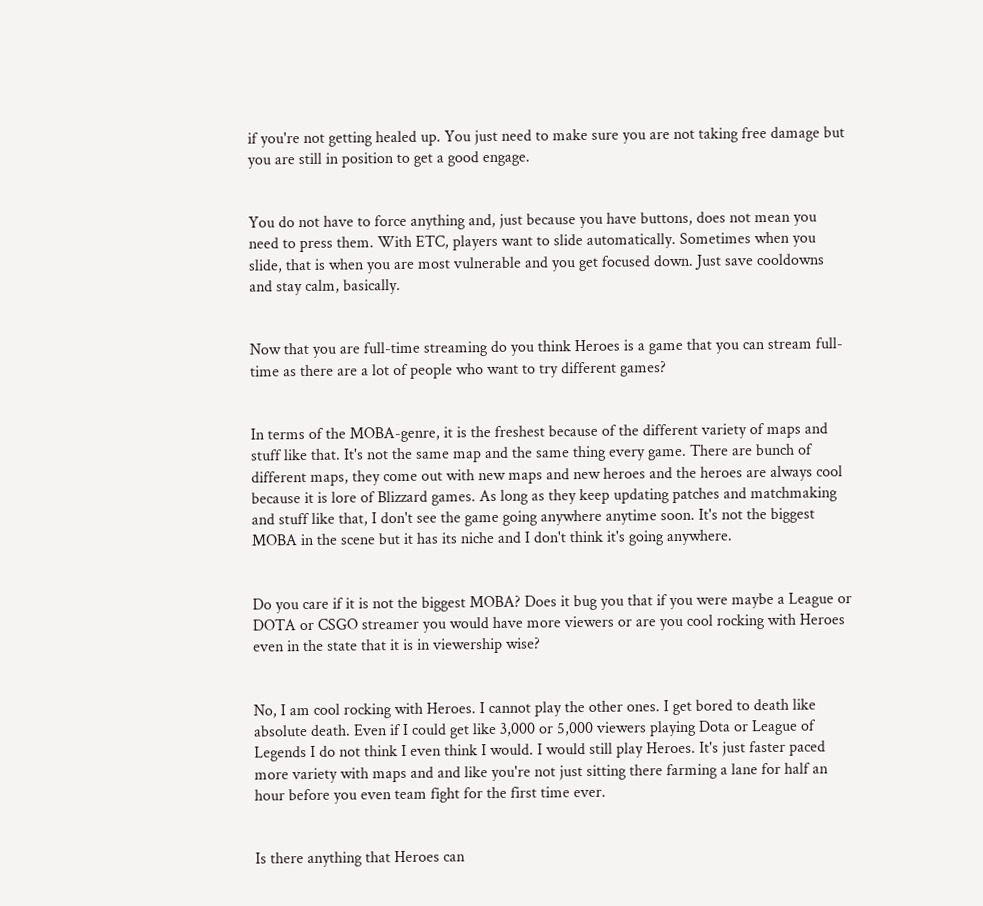if you're not getting healed up. You just need to make sure you are not taking free damage but you are still in position to get a good engage.


You do not have to force anything and, just because you have buttons, does not mean you need to press them. With ETC, players want to slide automatically. Sometimes when you slide, that is when you are most vulnerable and you get focused down. Just save cooldowns and stay calm, basically.


Now that you are full-time streaming do you think Heroes is a game that you can stream full-time as there are a lot of people who want to try different games?


In terms of the MOBA-genre, it is the freshest because of the different variety of maps and stuff like that. It's not the same map and the same thing every game. There are bunch of different maps, they come out with new maps and new heroes and the heroes are always cool because it is lore of Blizzard games. As long as they keep updating patches and matchmaking and stuff like that, I don't see the game going anywhere anytime soon. It's not the biggest MOBA in the scene but it has its niche and I don't think it's going anywhere.


Do you care if it is not the biggest MOBA? Does it bug you that if you were maybe a League or DOTA or CSGO streamer you would have more viewers or are you cool rocking with Heroes even in the state that it is in viewership wise?


No, I am cool rocking with Heroes. I cannot play the other ones. I get bored to death like absolute death. Even if I could get like 3,000 or 5,000 viewers playing Dota or League of Legends I do not think I even think I would. I would still play Heroes. It's just faster paced more variety with maps and and like you're not just sitting there farming a lane for half an hour before you even team fight for the first time ever.


Is there anything that Heroes can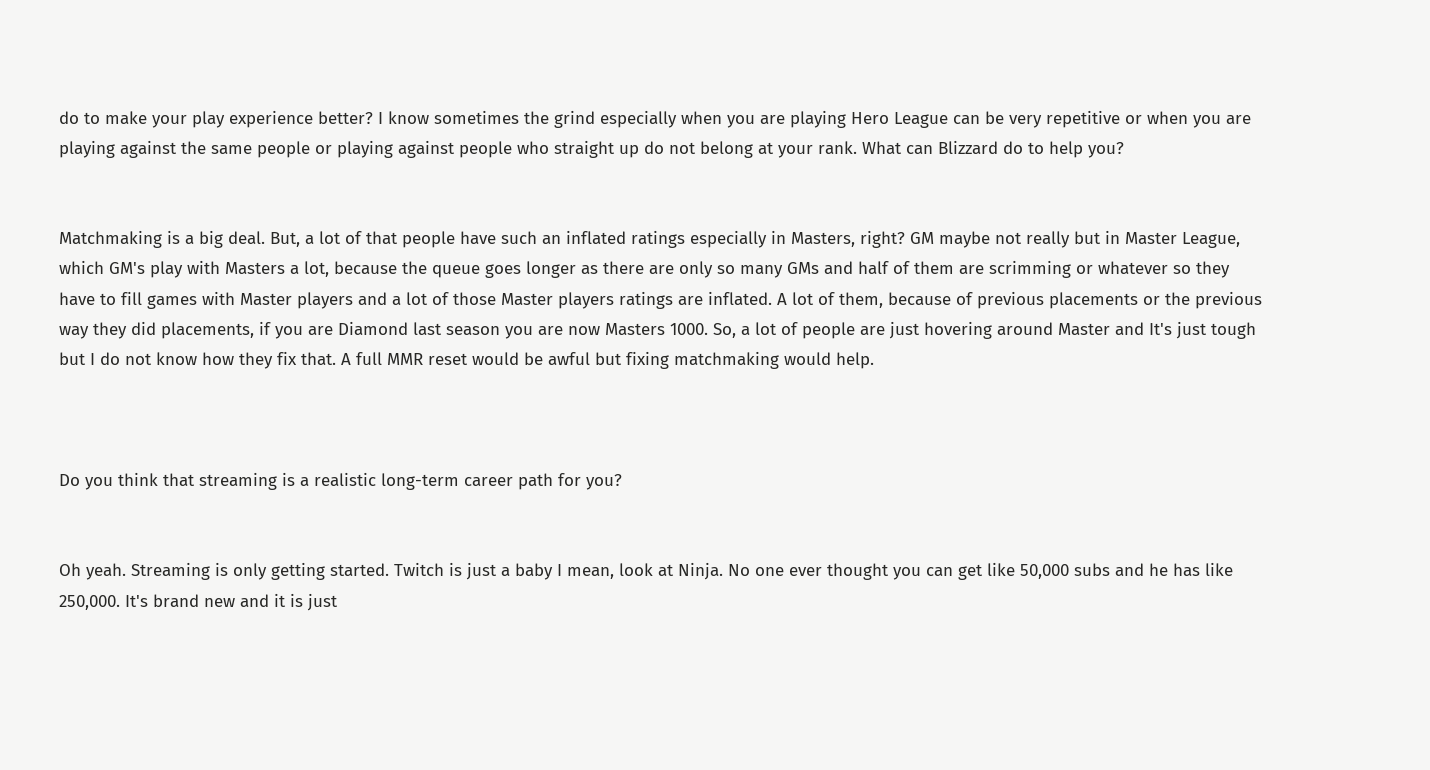do to make your play experience better? I know sometimes the grind especially when you are playing Hero League can be very repetitive or when you are playing against the same people or playing against people who straight up do not belong at your rank. What can Blizzard do to help you?


Matchmaking is a big deal. But, a lot of that people have such an inflated ratings especially in Masters, right? GM maybe not really but in Master League, which GM's play with Masters a lot, because the queue goes longer as there are only so many GMs and half of them are scrimming or whatever so they have to fill games with Master players and a lot of those Master players ratings are inflated. A lot of them, because of previous placements or the previous way they did placements, if you are Diamond last season you are now Masters 1000. So, a lot of people are just hovering around Master and It's just tough but I do not know how they fix that. A full MMR reset would be awful but fixing matchmaking would help.



Do you think that streaming is a realistic long-term career path for you?


Oh yeah. Streaming is only getting started. Twitch is just a baby I mean, look at Ninja. No one ever thought you can get like 50,000 subs and he has like 250,000. It's brand new and it is just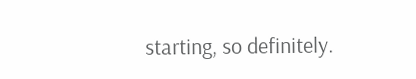starting, so definitely.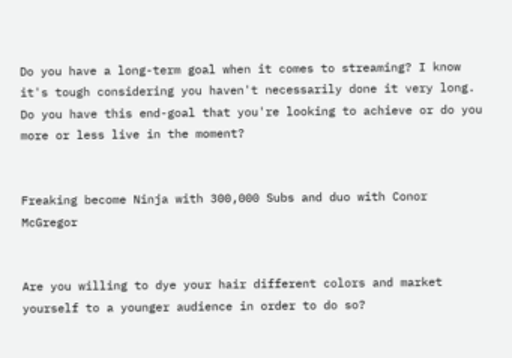Do you have a long-term goal when it comes to streaming? I know it's tough considering you haven't necessarily done it very long. Do you have this end-goal that you're looking to achieve or do you more or less live in the moment?


Freaking become Ninja with 300,000 Subs and duo with Conor McGregor


Are you willing to dye your hair different colors and market yourself to a younger audience in order to do so?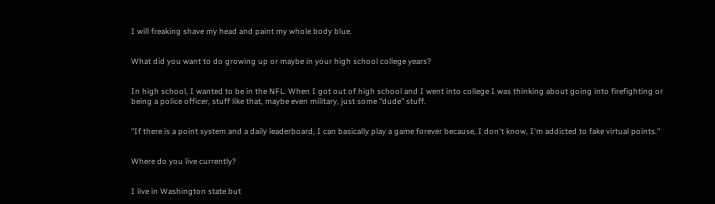I will freaking shave my head and paint my whole body blue.


What did you want to do growing up or maybe in your high school college years?


In high school, I wanted to be in the NFL. When I got out of high school and I went into college I was thinking about going into firefighting or being a police officer, stuff like that, maybe even military, just some "dude" stuff.


"If there is a point system and a daily leaderboard, I can basically play a game forever because, I don't know, I'm addicted to fake virtual points."


Where do you live currently?


I live in Washington state but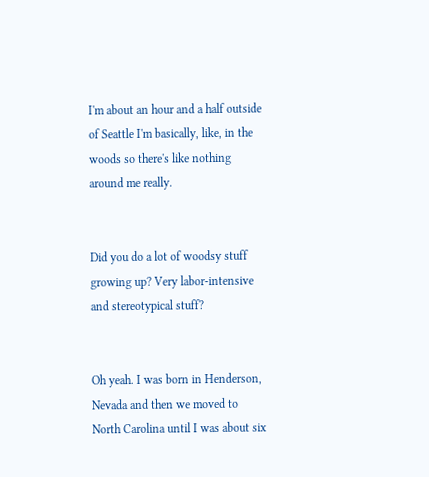I'm about an hour and a half outside of Seattle I'm basically, like, in the woods so there's like nothing around me really.


Did you do a lot of woodsy stuff growing up? Very labor-intensive and stereotypical stuff?


Oh yeah. I was born in Henderson, Nevada and then we moved to North Carolina until I was about six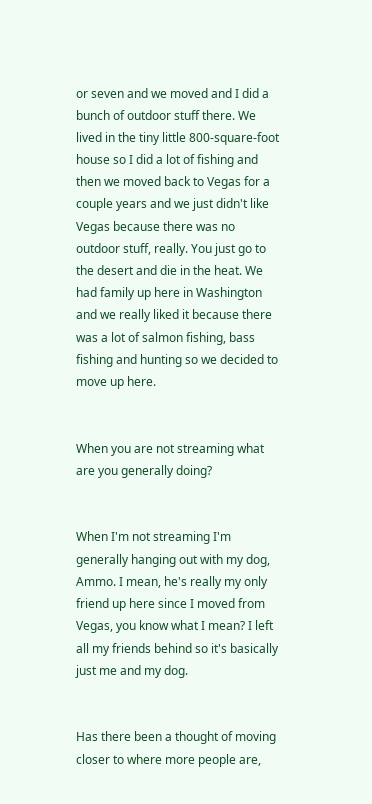or seven and we moved and I did a bunch of outdoor stuff there. We lived in the tiny little 800-square-foot house so I did a lot of fishing and then we moved back to Vegas for a couple years and we just didn't like Vegas because there was no outdoor stuff, really. You just go to the desert and die in the heat. We had family up here in Washington and we really liked it because there was a lot of salmon fishing, bass fishing and hunting so we decided to move up here.


When you are not streaming what are you generally doing?


When I'm not streaming I'm generally hanging out with my dog, Ammo. I mean, he's really my only friend up here since I moved from Vegas, you know what I mean? I left all my friends behind so it's basically just me and my dog.


Has there been a thought of moving closer to where more people are,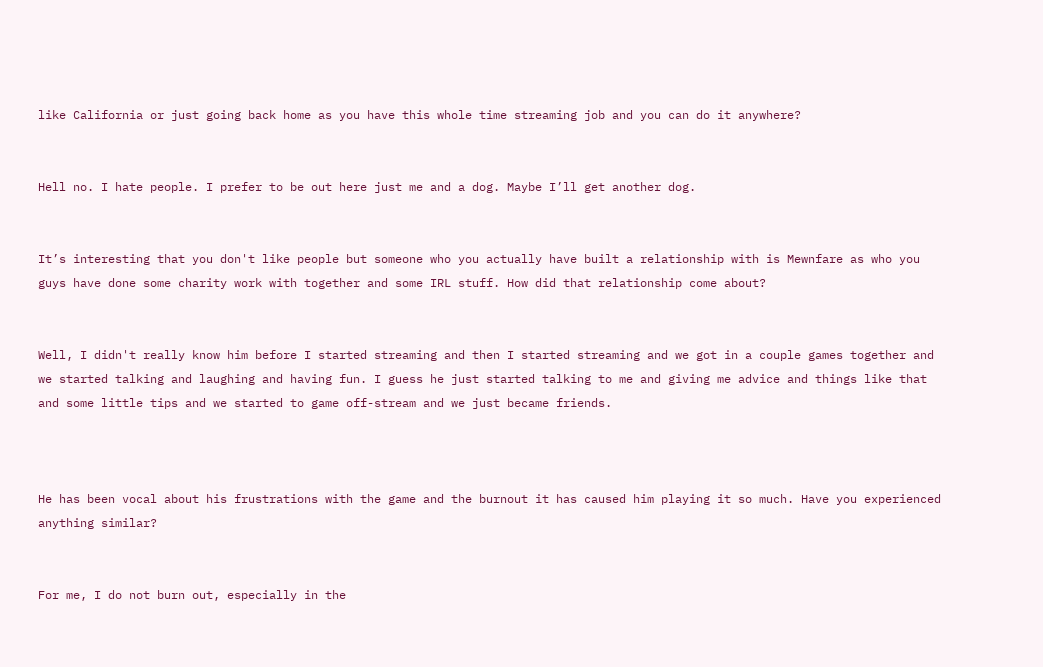like California or just going back home as you have this whole time streaming job and you can do it anywhere?


Hell no. I hate people. I prefer to be out here just me and a dog. Maybe I’ll get another dog.


It’s interesting that you don't like people but someone who you actually have built a relationship with is Mewnfare as who you guys have done some charity work with together and some IRL stuff. How did that relationship come about?


Well, I didn't really know him before I started streaming and then I started streaming and we got in a couple games together and we started talking and laughing and having fun. I guess he just started talking to me and giving me advice and things like that and some little tips and we started to game off-stream and we just became friends.



He has been vocal about his frustrations with the game and the burnout it has caused him playing it so much. Have you experienced anything similar?


For me, I do not burn out, especially in the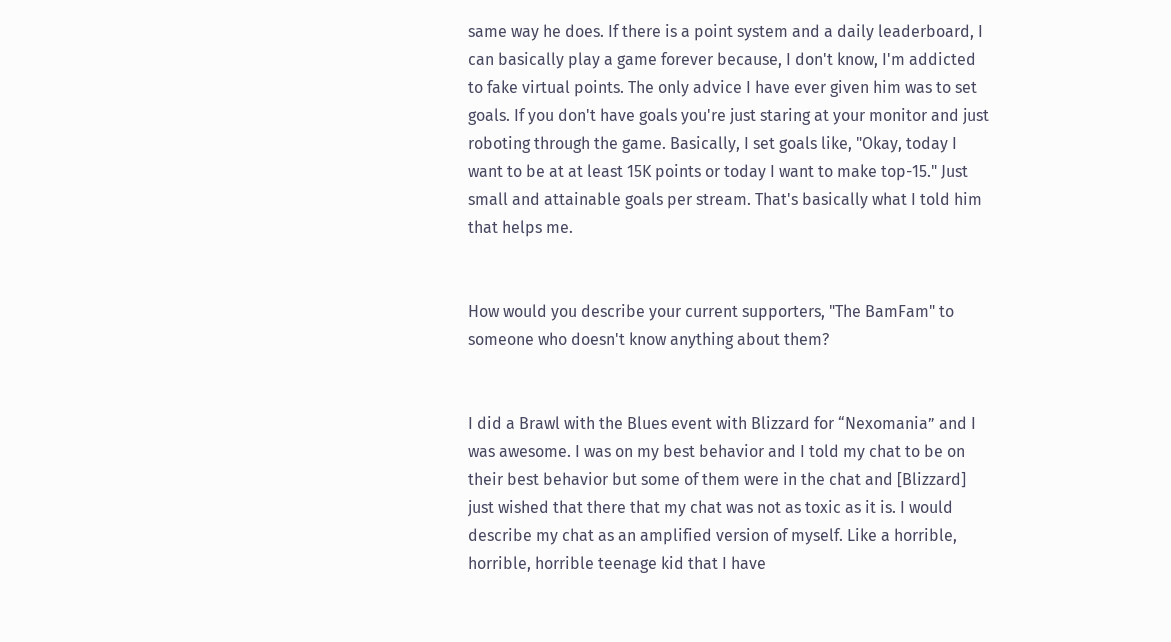same way he does. If there is a point system and a daily leaderboard, I can basically play a game forever because, I don't know, I'm addicted to fake virtual points. The only advice I have ever given him was to set goals. If you don't have goals you're just staring at your monitor and just roboting through the game. Basically, I set goals like, "Okay, today I want to be at at least 15K points or today I want to make top-15." Just small and attainable goals per stream. That's basically what I told him that helps me.


How would you describe your current supporters, "The BamFam" to someone who doesn't know anything about them?


I did a Brawl with the Blues event with Blizzard for “Nexomania” and I was awesome. I was on my best behavior and I told my chat to be on their best behavior but some of them were in the chat and [Blizzard] just wished that there that my chat was not as toxic as it is. I would describe my chat as an amplified version of myself. Like a horrible, horrible, horrible teenage kid that I have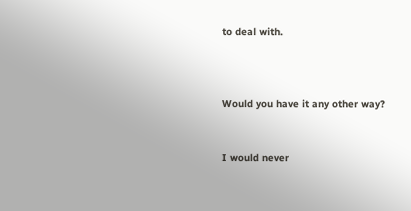to deal with.



Would you have it any other way?


I would never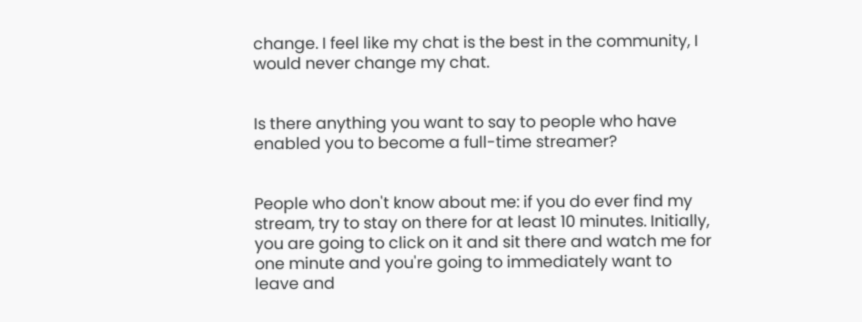change. I feel like my chat is the best in the community, I would never change my chat.


Is there anything you want to say to people who have enabled you to become a full-time streamer?


People who don't know about me: if you do ever find my stream, try to stay on there for at least 10 minutes. Initially, you are going to click on it and sit there and watch me for one minute and you're going to immediately want to leave and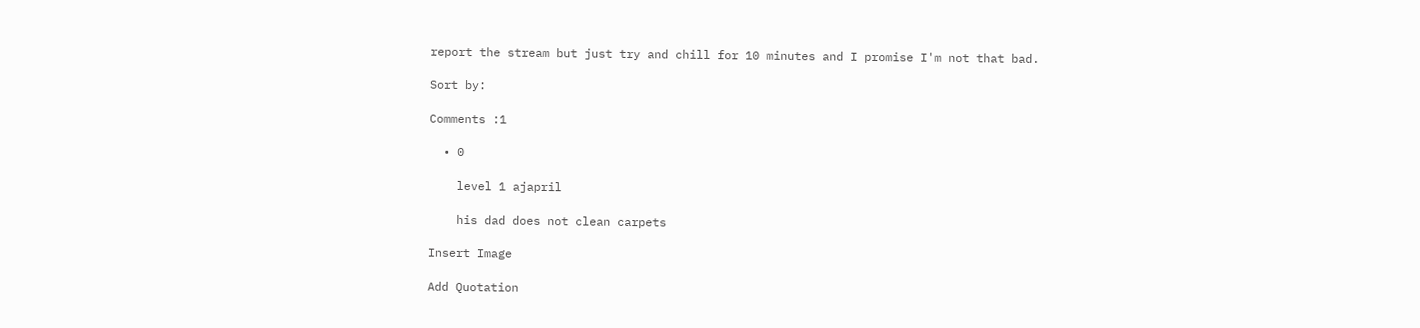report the stream but just try and chill for 10 minutes and I promise I'm not that bad.

Sort by:

Comments :1

  • 0

    level 1 ajapril

    his dad does not clean carpets

Insert Image

Add Quotation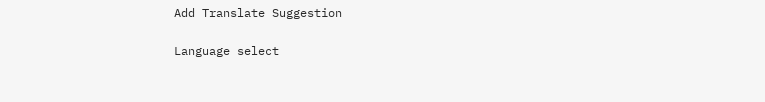Add Translate Suggestion

Language select